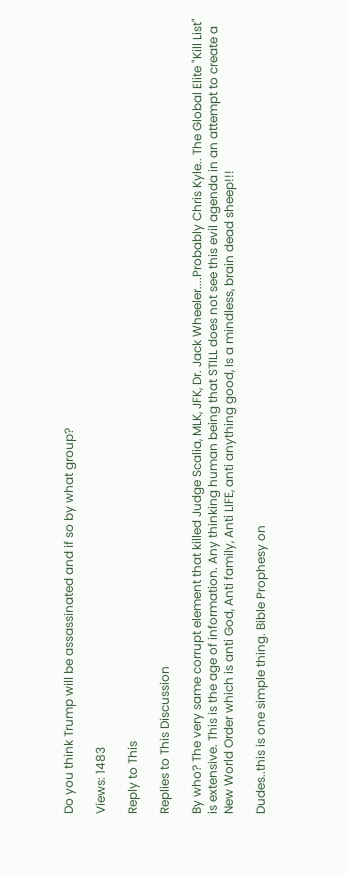Do you think Trump will be assassinated and if so by what group?

Views: 1483

Reply to This

Replies to This Discussion

By who? The very same corrupt element that killed Judge Scalia, MLK, JFK, Dr. Jack Wheeler....Probably Chris Kyle.. The Global Elite "Kill List" is extensive. This is the age of information. Any thinking human being that STILL does not see this evil agenda in an attempt to create a New World Order which is anti God, Anti family, Anti LIFE, anti anything good, Is a mindless, brain dead sheep!!!

Dudes..this is one simple thing. Bible Prophesy on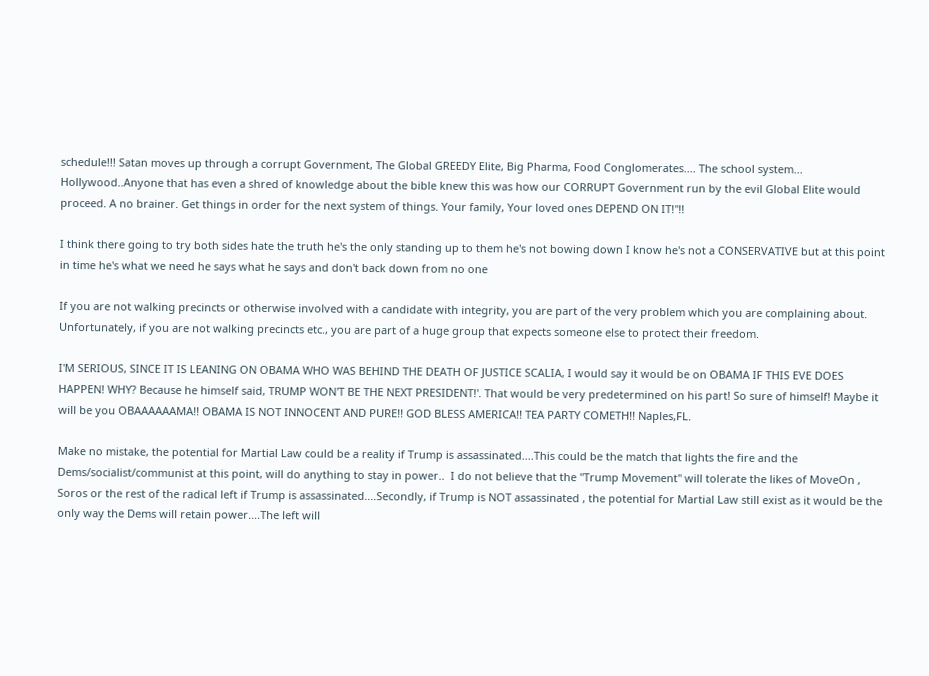schedule!!! Satan moves up through a corrupt Government, The Global GREEDY Elite, Big Pharma, Food Conglomerates.... The school system... Hollywood..Anyone that has even a shred of knowledge about the bible knew this was how our CORRUPT Government run by the evil Global Elite would proceed. A no brainer. Get things in order for the next system of things. Your family, Your loved ones DEPEND ON IT!"!!

I think there going to try both sides hate the truth he's the only standing up to them he's not bowing down I know he's not a CONSERVATIVE but at this point in time he's what we need he says what he says and don't back down from no one

If you are not walking precincts or otherwise involved with a candidate with integrity, you are part of the very problem which you are complaining about. Unfortunately, if you are not walking precincts etc., you are part of a huge group that expects someone else to protect their freedom.

I'M SERIOUS, SINCE IT IS LEANING ON OBAMA WHO WAS BEHIND THE DEATH OF JUSTICE SCALIA, I would say it would be on OBAMA IF THIS EVE DOES HAPPEN! WHY? Because he himself said, TRUMP WON'T BE THE NEXT PRESIDENT!'. That would be very predetermined on his part! So sure of himself! Maybe it will be you OBAAAAAAMA!! OBAMA IS NOT INNOCENT AND PURE!! GOD BLESS AMERICA!! TEA PARTY COMETH!! Naples,FL.

Make no mistake, the potential for Martial Law could be a reality if Trump is assassinated....This could be the match that lights the fire and the Dems/socialist/communist at this point, will do anything to stay in power..  I do not believe that the "Trump Movement" will tolerate the likes of MoveOn , Soros or the rest of the radical left if Trump is assassinated....Secondly, if Trump is NOT assassinated , the potential for Martial Law still exist as it would be the only way the Dems will retain power....The left will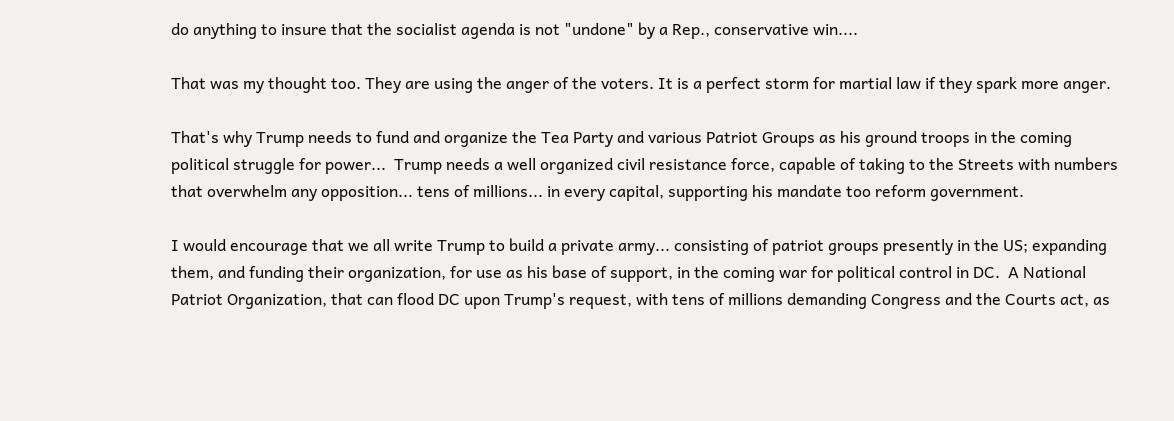do anything to insure that the socialist agenda is not "undone" by a Rep., conservative win....

That was my thought too. They are using the anger of the voters. It is a perfect storm for martial law if they spark more anger.

That's why Trump needs to fund and organize the Tea Party and various Patriot Groups as his ground troops in the coming political struggle for power...  Trump needs a well organized civil resistance force, capable of taking to the Streets with numbers that overwhelm any opposition... tens of millions... in every capital, supporting his mandate too reform government.

I would encourage that we all write Trump to build a private army... consisting of patriot groups presently in the US; expanding them, and funding their organization, for use as his base of support, in the coming war for political control in DC.  A National Patriot Organization, that can flood DC upon Trump's request, with tens of millions demanding Congress and the Courts act, as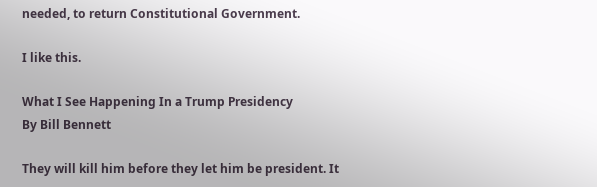needed, to return Constitutional Government.

I like this.

What I See Happening In a Trump Presidency
By Bill Bennett

They will kill him before they let him be president. It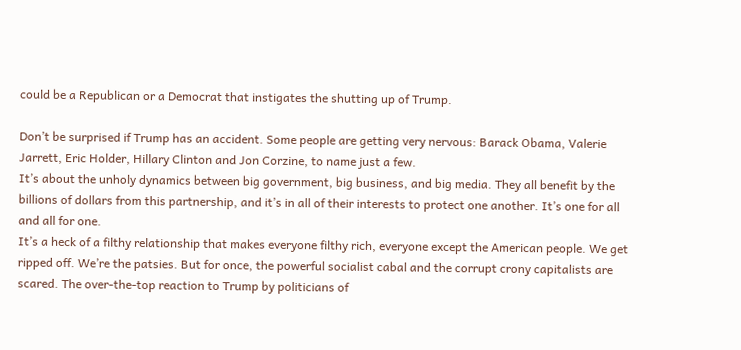could be a Republican or a Democrat that instigates the shutting up of Trump.

Don’t be surprised if Trump has an accident. Some people are getting very nervous: Barack Obama, Valerie Jarrett, Eric Holder, Hillary Clinton and Jon Corzine, to name just a few.
It’s about the unholy dynamics between big government, big business, and big media. They all benefit by the billions of dollars from this partnership, and it’s in all of their interests to protect one another. It’s one for all and all for one.
It’s a heck of a filthy relationship that makes everyone filthy rich, everyone except the American people. We get ripped off. We’re the patsies. But for once, the powerful socialist cabal and the corrupt crony capitalists are scared. The over-the-top reaction to Trump by politicians of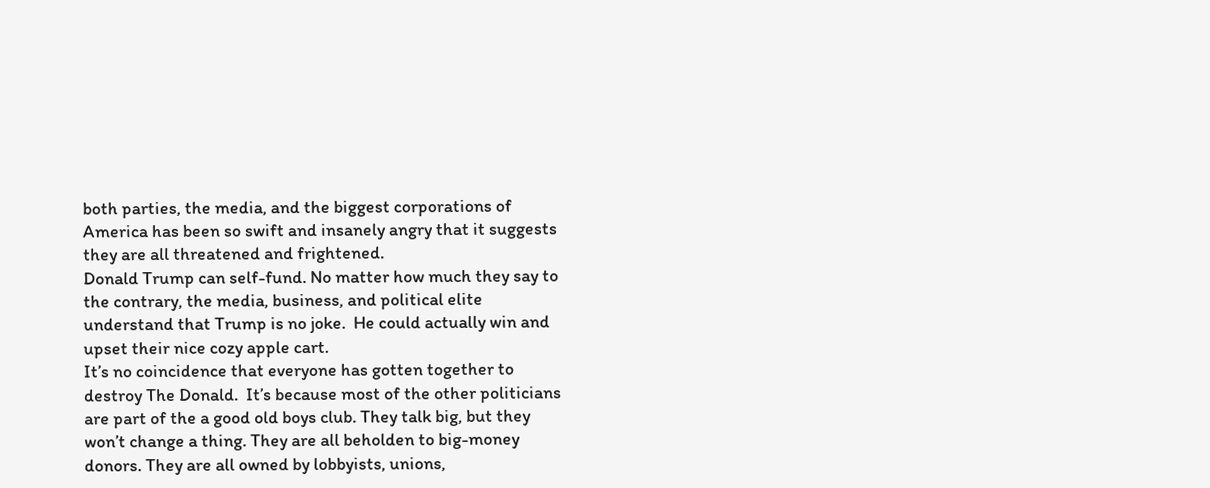both parties, the media, and the biggest corporations of America has been so swift and insanely angry that it suggests they are all threatened and frightened.
Donald Trump can self-fund. No matter how much they say to the contrary, the media, business, and political elite understand that Trump is no joke.  He could actually win and upset their nice cozy apple cart.
It’s no coincidence that everyone has gotten together to destroy The Donald.  It’s because most of the other politicians are part of the a good old boys club. They talk big, but they won’t change a thing. They are all beholden to big-money donors. They are all owned by lobbyists, unions,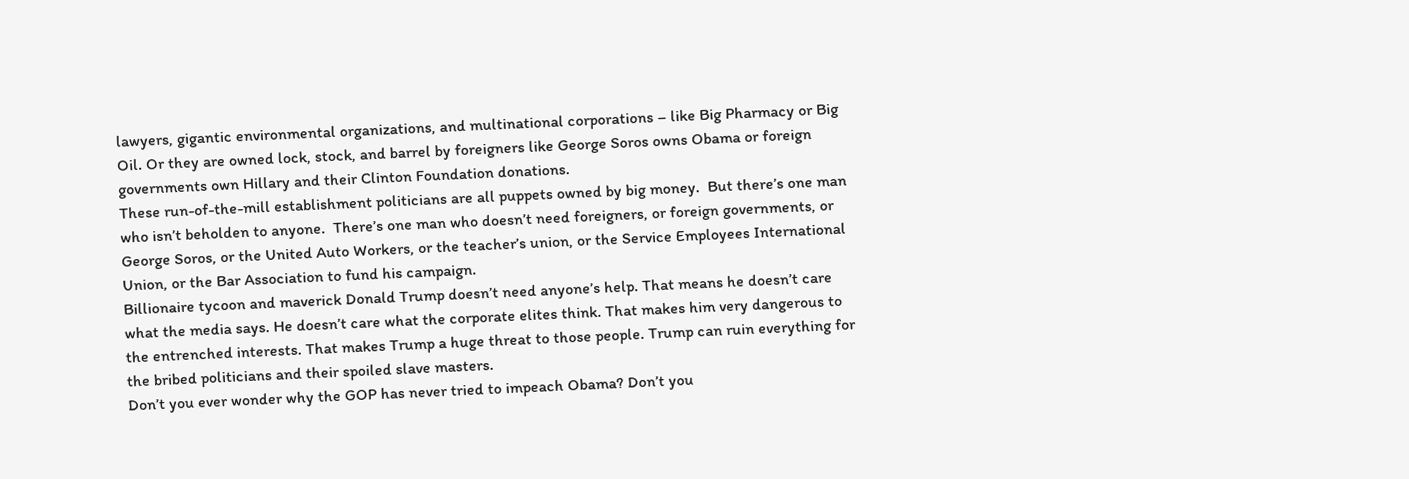lawyers, gigantic environmental organizations, and multinational corporations – like Big Pharmacy or Big Oil. Or they are owned lock, stock, and barrel by foreigners like George Soros owns Obama or foreign governments own Hillary and their Clinton Foundation donations.
These run-of-the-mill establishment politicians are all puppets owned by big money.  But there’s one man who isn’t beholden to anyone.  There’s one man who doesn’t need foreigners, or foreign governments, or George Soros, or the United Auto Workers, or the teacher’s union, or the Service Employees International Union, or the Bar Association to fund his campaign.
Billionaire tycoon and maverick Donald Trump doesn’t need anyone’s help. That means he doesn’t care what the media says. He doesn’t care what the corporate elites think. That makes him very dangerous to the entrenched interests. That makes Trump a huge threat to those people. Trump can ruin everything for the bribed politicians and their spoiled slave masters.
Don’t you ever wonder why the GOP has never tried to impeach Obama? Don’t you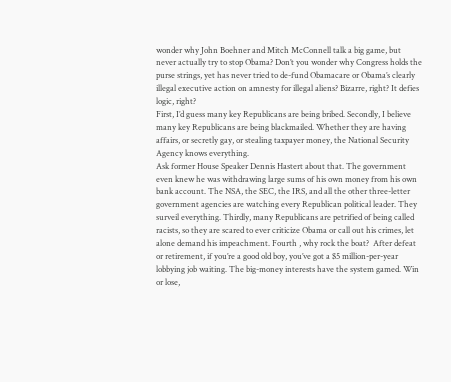wonder why John Boehner and Mitch McConnell talk a big game, but never actually try to stop Obama? Don’t you wonder why Congress holds the purse strings, yet has never tried to de-fund Obamacare or Obama’s clearly illegal executive action on amnesty for illegal aliens? Bizarre, right? It defies logic, right?
First, I’d guess many key Republicans are being bribed. Secondly, I believe many key Republicans are being blackmailed. Whether they are having affairs, or secretly gay, or stealing taxpayer money, the National Security Agency knows everything.
Ask former House Speaker Dennis Hastert about that. The government even knew he was withdrawing large sums of his own money from his own bank account. The NSA, the SEC, the IRS, and all the other three-letter government agencies are watching every Republican political leader. They surveil everything. Thirdly, many Republicans are petrified of being called racists, so they are scared to ever criticize Obama or call out his crimes, let alone demand his impeachment. Fourth , why rock the boat?  After defeat or retirement, if you’re a good old boy, you’ve got a $5 million-per-year lobbying job waiting. The big-money interests have the system gamed. Win or lose,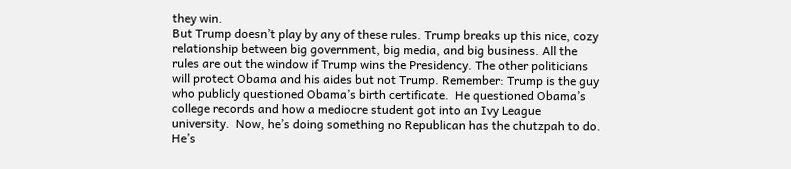they win.
But Trump doesn’t play by any of these rules. Trump breaks up this nice, cozy relationship between big government, big media, and big business. All the rules are out the window if Trump wins the Presidency. The other politicians will protect Obama and his aides but not Trump. Remember: Trump is the guy who publicly questioned Obama’s birth certificate.  He questioned Obama’s college records and how a mediocre student got into an Ivy League university.  Now, he’s doing something no Republican has the chutzpah to do.  He’s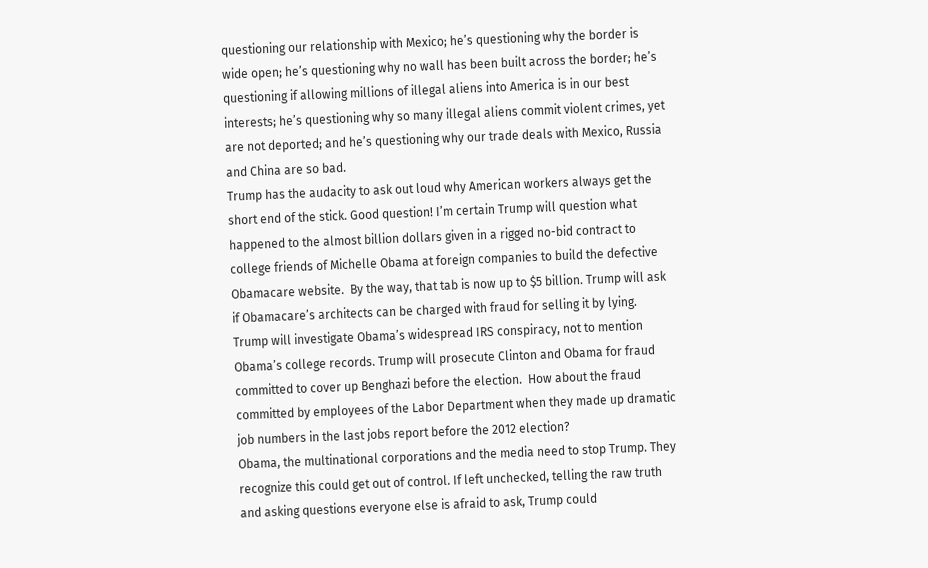questioning our relationship with Mexico; he’s questioning why the border is wide open; he’s questioning why no wall has been built across the border; he’s questioning if allowing millions of illegal aliens into America is in our best interests; he’s questioning why so many illegal aliens commit violent crimes, yet are not deported; and he’s questioning why our trade deals with Mexico, Russia and China are so bad.
Trump has the audacity to ask out loud why American workers always get the short end of the stick. Good question! I’m certain Trump will question what happened to the almost billion dollars given in a rigged no-bid contract to college friends of Michelle Obama at foreign companies to build the defective Obamacare website.  By the way, that tab is now up to $5 billion. Trump will ask if Obamacare’s architects can be charged with fraud for selling it by lying.  Trump will investigate Obama’s widespread IRS conspiracy, not to mention Obama’s college records. Trump will prosecute Clinton and Obama for fraud committed to cover up Benghazi before the election.  How about the fraud committed by employees of the Labor Department when they made up dramatic job numbers in the last jobs report before the 2012 election?
Obama, the multinational corporations and the media need to stop Trump. They recognize this could get out of control. If left unchecked, telling the raw truth and asking questions everyone else is afraid to ask, Trump could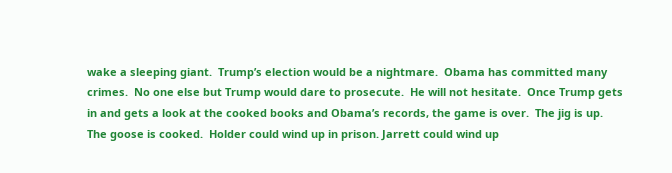wake a sleeping giant.  Trump’s election would be a nightmare.  Obama has committed many crimes.  No one else but Trump would dare to prosecute.  He will not hesitate.  Once Trump gets in and gets a look at the cooked books and Obama’s records, the game is over.  The jig is up.  The goose is cooked.  Holder could wind up in prison. Jarrett could wind up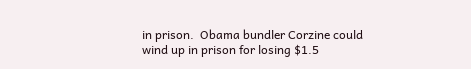in prison.  Obama bundler Corzine could wind up in prison for losing $1.5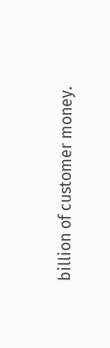billion of customer money.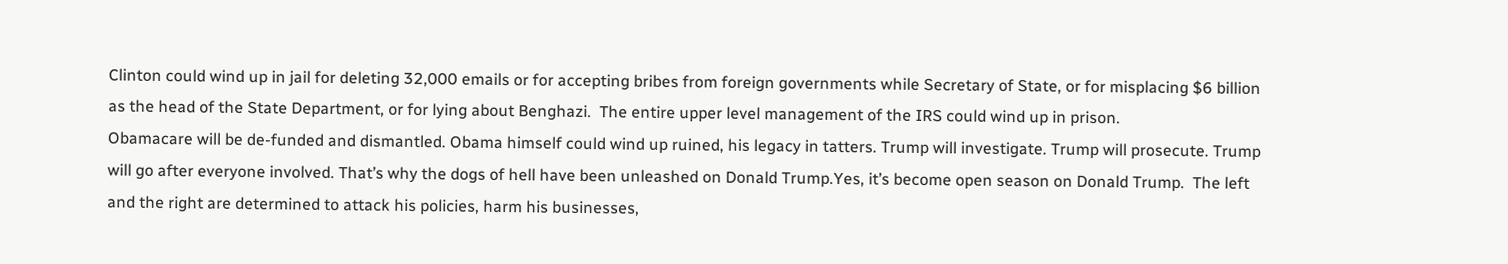Clinton could wind up in jail for deleting 32,000 emails or for accepting bribes from foreign governments while Secretary of State, or for misplacing $6 billion as the head of the State Department, or for lying about Benghazi.  The entire upper level management of the IRS could wind up in prison.
Obamacare will be de-funded and dismantled. Obama himself could wind up ruined, his legacy in tatters. Trump will investigate. Trump will prosecute. Trump will go after everyone involved. That’s why the dogs of hell have been unleashed on Donald Trump.Yes, it’s become open season on Donald Trump.  The left and the right are determined to attack his policies, harm his businesses,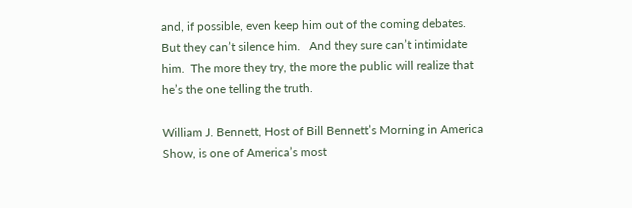and, if possible, even keep him out of the coming debates.  But they can’t silence him.   And they sure can’t intimidate him.  The more they try, the more the public will realize that he’s the one telling the truth.

William J. Bennett, Host of Bill Bennett’s Morning in America Show, is one of America’s most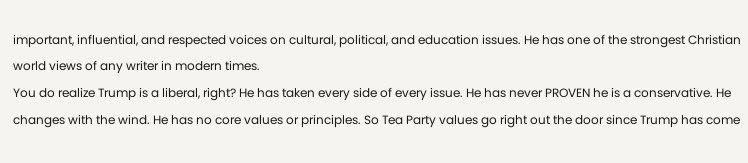important, influential, and respected voices on cultural, political, and education issues. He has one of the strongest Christian world views of any writer in modern times.
You do realize Trump is a liberal, right? He has taken every side of every issue. He has never PROVEN he is a conservative. He changes with the wind. He has no core values or principles. So Tea Party values go right out the door since Trump has come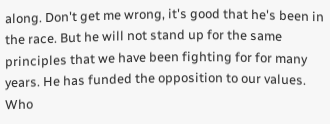along. Don't get me wrong, it's good that he's been in the race. But he will not stand up for the same principles that we have been fighting for for many years. He has funded the opposition to our values. Who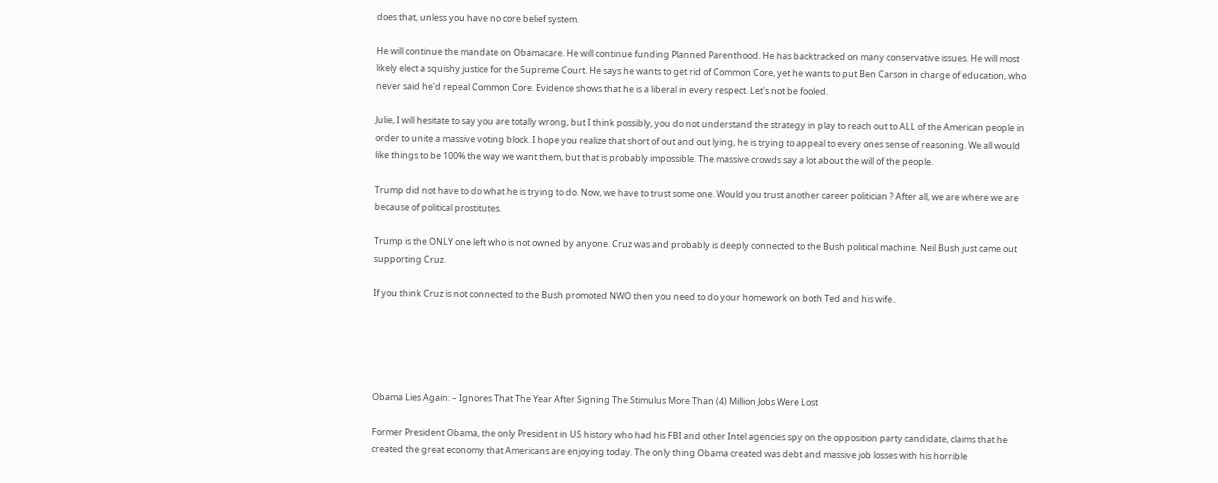does that, unless you have no core belief system.

He will continue the mandate on Obamacare. He will continue funding Planned Parenthood. He has backtracked on many conservative issues. He will most likely elect a squishy justice for the Supreme Court. He says he wants to get rid of Common Core, yet he wants to put Ben Carson in charge of education, who never said he'd repeal Common Core. Evidence shows that he is a liberal in every respect. Let's not be fooled.

Julie, I will hesitate to say you are totally wrong, but I think possibly, you do not understand the strategy in play to reach out to ALL of the American people in order to unite a massive voting block. I hope you realize that short of out and out lying, he is trying to appeal to every ones sense of reasoning. We all would like things to be 100% the way we want them, but that is probably impossible. The massive crowds say a lot about the will of the people.

Trump did not have to do what he is trying to do. Now, we have to trust some one. Would you trust another career politician ? After all, we are where we are because of political prostitutes.

Trump is the ONLY one left who is not owned by anyone. Cruz was and probably is deeply connected to the Bush political machine. Neil Bush just came out supporting Cruz.

If you think Cruz is not connected to the Bush promoted NWO then you need to do your homework on both Ted and his wife..





Obama Lies Again: – Ignores That The Year After Signing The Stimulus More Than (4) Million Jobs Were Lost

Former President Obama, the only President in US history who had his FBI and other Intel agencies spy on the opposition party candidate, claims that he created the great economy that Americans are enjoying today. The only thing Obama created was debt and massive job losses with his horrible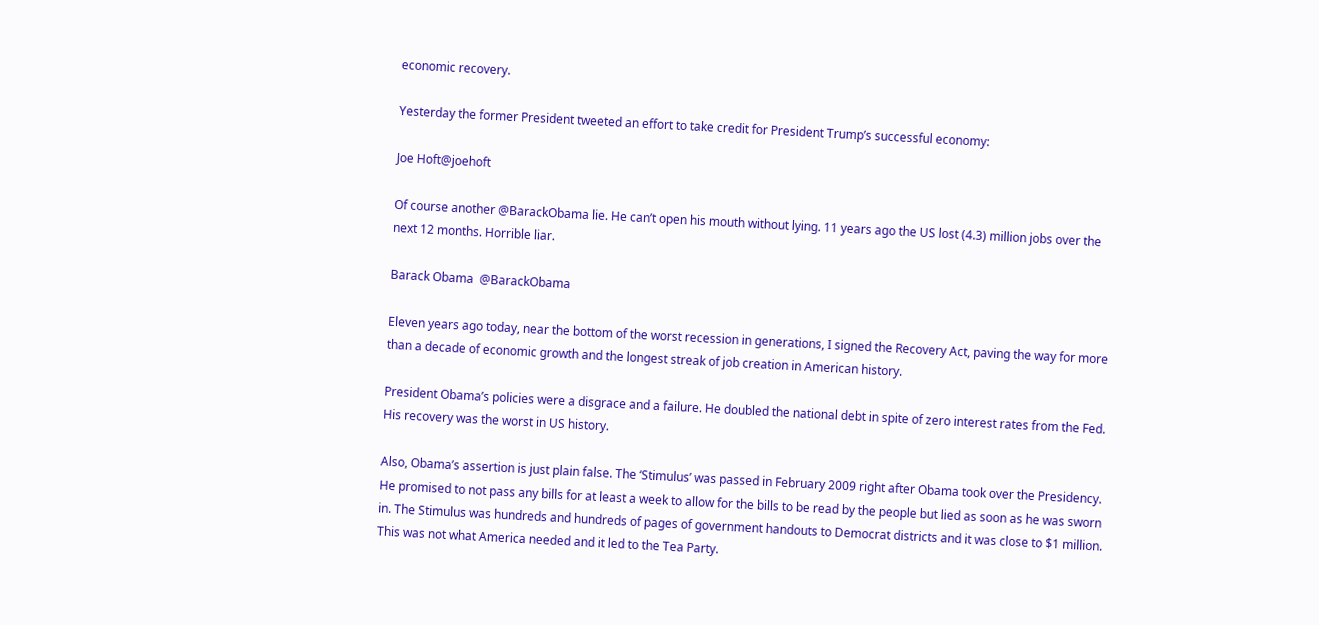economic recovery.

Yesterday the former President tweeted an effort to take credit for President Trump’s successful economy:

Joe Hoft@joehoft

Of course another @BarackObama lie. He can’t open his mouth without lying. 11 years ago the US lost (4.3) million jobs over the next 12 months. Horrible liar.

Barack Obama  @BarackObama

Eleven years ago today, near the bottom of the worst recession in generations, I signed the Recovery Act, paving the way for more than a decade of economic growth and the longest streak of job creation in American history.

President Obama’s policies were a disgrace and a failure. He doubled the national debt in spite of zero interest rates from the Fed. His recovery was the worst in US history.

Also, Obama’s assertion is just plain false. The ‘Stimulus’ was passed in February 2009 right after Obama took over the Presidency. He promised to not pass any bills for at least a week to allow for the bills to be read by the people but lied as soon as he was sworn in. The Stimulus was hundreds and hundreds of pages of government handouts to Democrat districts and it was close to $1 million. This was not what America needed and it led to the Tea Party.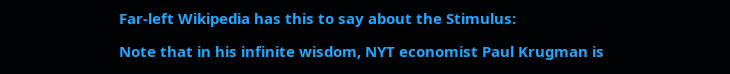Far-left Wikipedia has this to say about the Stimulus:

Note that in his infinite wisdom, NYT economist Paul Krugman is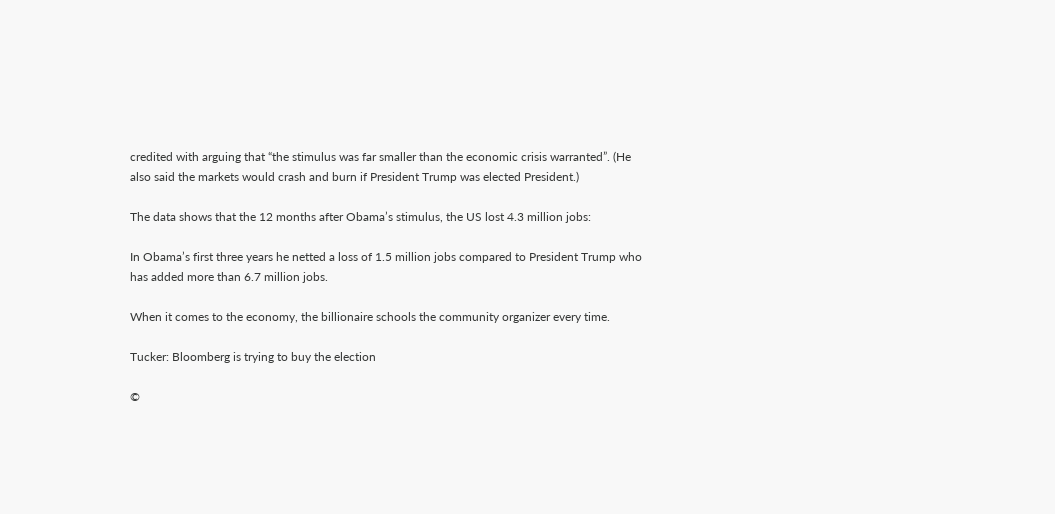credited with arguing that “the stimulus was far smaller than the economic crisis warranted”. (He also said the markets would crash and burn if President Trump was elected President.)

The data shows that the 12 months after Obama’s stimulus, the US lost 4.3 million jobs:

In Obama’s first three years he netted a loss of 1.5 million jobs compared to President Trump who has added more than 6.7 million jobs.

When it comes to the economy, the billionaire schools the community organizer every time.

Tucker: Bloomberg is trying to buy the election

©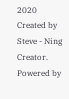2020   Created by Steve - Ning Creator.   Powered by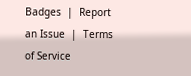Badges  |  Report an Issue  |  Terms of Service